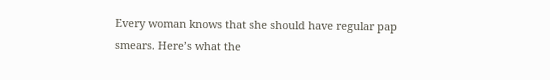Every woman knows that she should have regular pap smears. Here’s what the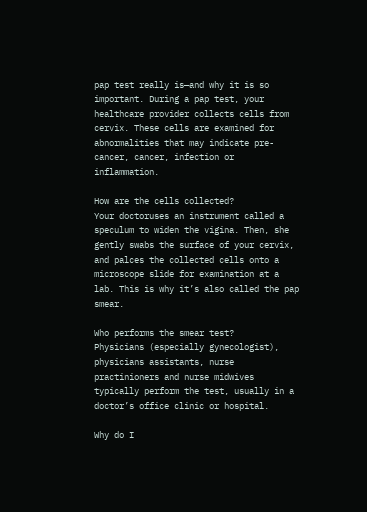pap test really is—and why it is so important. During a pap test, your healthcare provider collects cells from cervix. These cells are examined for abnormalities that may indicate pre-cancer, cancer, infection or inflammation.

How are the cells collected?
Your doctoruses an instrument called a speculum to widen the vigina. Then, she gently swabs the surface of your cervix, and palces the collected cells onto a microscope slide for examination at a lab. This is why it’s also called the pap smear.

Who performs the smear test?
Physicians (especially gynecologist), physicians assistants, nurse practinioners and nurse midwives typically perform the test, usually in a doctor’s office clinic or hospital.

Why do I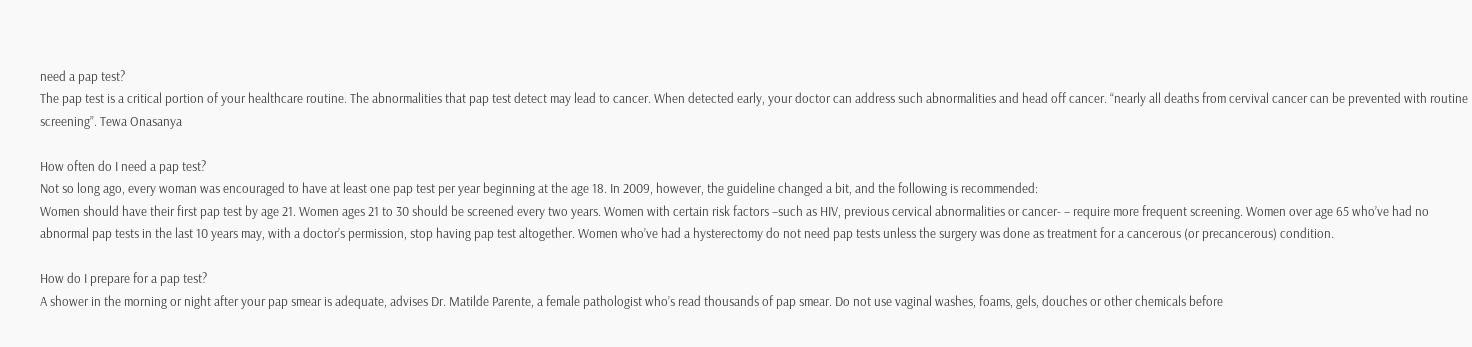need a pap test?
The pap test is a critical portion of your healthcare routine. The abnormalities that pap test detect may lead to cancer. When detected early, your doctor can address such abnormalities and head off cancer. “nearly all deaths from cervival cancer can be prevented with routine screening”. Tewa Onasanya

How often do I need a pap test?
Not so long ago, every woman was encouraged to have at least one pap test per year beginning at the age 18. In 2009, however, the guideline changed a bit, and the following is recommended:
Women should have their first pap test by age 21. Women ages 21 to 30 should be screened every two years. Women with certain risk factors –such as HIV, previous cervical abnormalities or cancer- – require more frequent screening. Women over age 65 who’ve had no abnormal pap tests in the last 10 years may, with a doctor’s permission, stop having pap test altogether. Women who’ve had a hysterectomy do not need pap tests unless the surgery was done as treatment for a cancerous (or precancerous) condition.

How do I prepare for a pap test?
A shower in the morning or night after your pap smear is adequate, advises Dr. Matilde Parente, a female pathologist who’s read thousands of pap smear. Do not use vaginal washes, foams, gels, douches or other chemicals before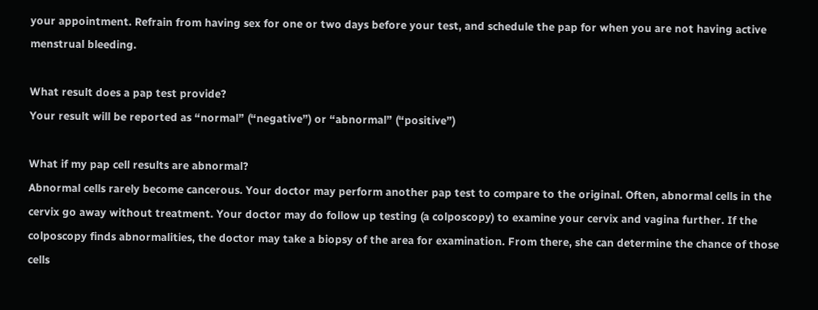your appointment. Refrain from having sex for one or two days before your test, and schedule the pap for when you are not having active menstrual bleeding.

What result does a pap test provide?
Your result will be reported as “normal” (“negative”) or “abnormal” (“positive”)

What if my pap cell results are abnormal?
Abnormal cells rarely become cancerous. Your doctor may perform another pap test to compare to the original. Often, abnormal cells in the cervix go away without treatment. Your doctor may do follow up testing (a colposcopy) to examine your cervix and vagina further. If the colposcopy finds abnormalities, the doctor may take a biopsy of the area for examination. From there, she can determine the chance of those cells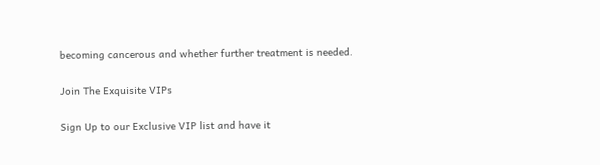becoming cancerous and whether further treatment is needed.

Join The Exquisite VIPs

Sign Up to our Exclusive VIP list and have it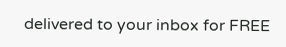delivered to your inbox for FREE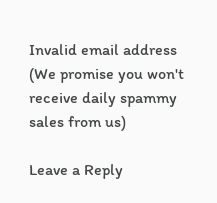Invalid email address
(We promise you won't receive daily spammy sales from us)

Leave a Reply